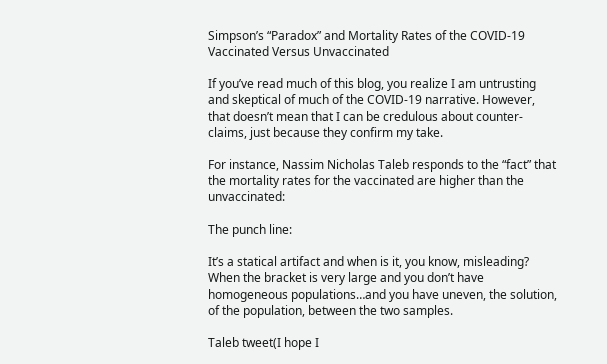Simpson’s “Paradox” and Mortality Rates of the COVID-19 Vaccinated Versus Unvaccinated

If you’ve read much of this blog, you realize I am untrusting and skeptical of much of the COVID-19 narrative. However, that doesn’t mean that I can be credulous about counter-claims, just because they confirm my take.

For instance, Nassim Nicholas Taleb responds to the “fact” that the mortality rates for the vaccinated are higher than the unvaccinated:

The punch line:

It’s a statical artifact and when is it, you know, misleading? When the bracket is very large and you don’t have homogeneous populations…and you have uneven, the solution, of the population, between the two samples.

Taleb tweet(I hope I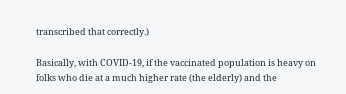transcribed that correctly.)

Basically, with COVID-19, if the vaccinated population is heavy on folks who die at a much higher rate (the elderly) and the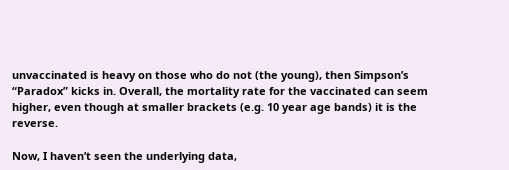unvaccinated is heavy on those who do not (the young), then Simpson’s “Paradox” kicks in. Overall, the mortality rate for the vaccinated can seem higher, even though at smaller brackets (e.g. 10 year age bands) it is the reverse.

Now, I haven’t seen the underlying data,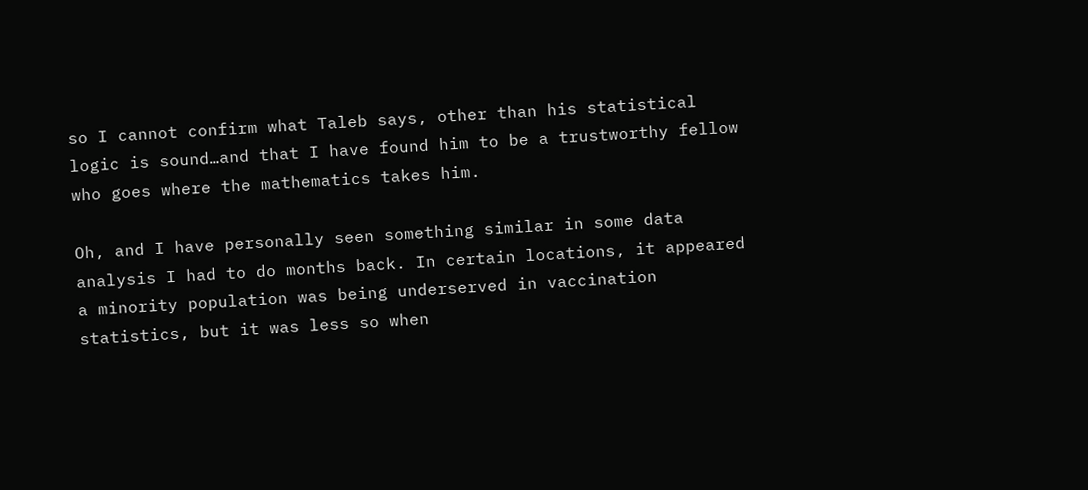so I cannot confirm what Taleb says, other than his statistical logic is sound…and that I have found him to be a trustworthy fellow who goes where the mathematics takes him.

Oh, and I have personally seen something similar in some data analysis I had to do months back. In certain locations, it appeared a minority population was being underserved in vaccination statistics, but it was less so when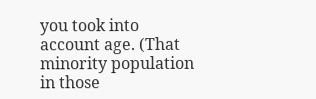you took into account age. (That minority population in those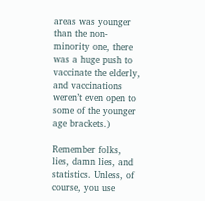areas was younger than the non-minority one, there was a huge push to vaccinate the elderly, and vaccinations weren’t even open to some of the younger age brackets.)

Remember folks, lies, damn lies, and statistics. Unless, of course, you use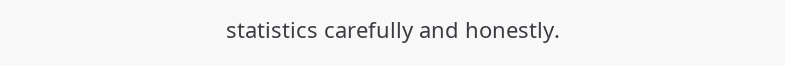statistics carefully and honestly.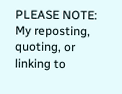PLEASE NOTE: My reposting, quoting, or linking to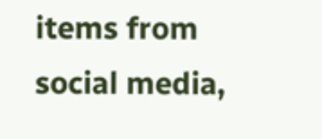items from social media,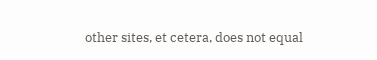other sites, et cetera, does not equal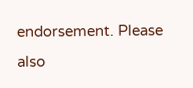endorsement. Please also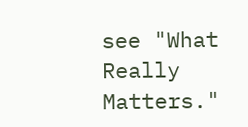see "What Really Matters."